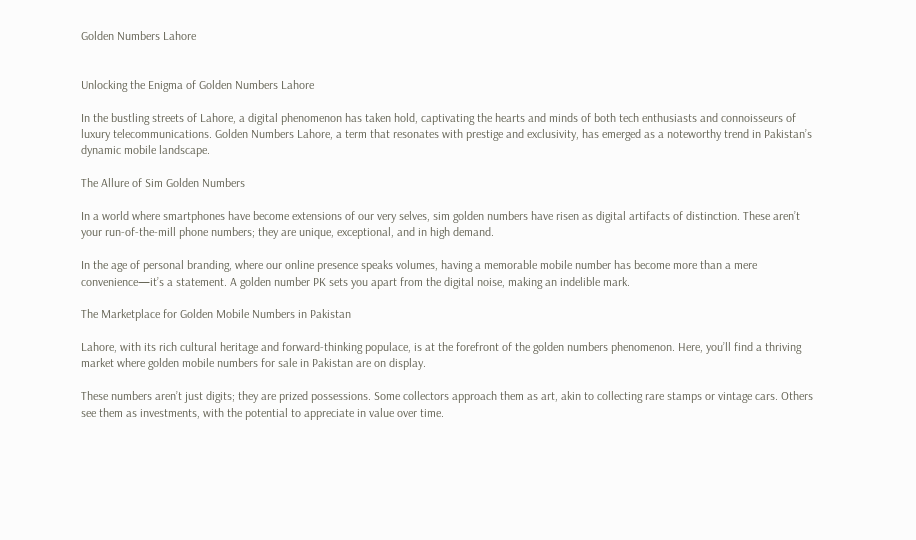Golden Numbers Lahore


Unlocking the Enigma of Golden Numbers Lahore

In the bustling streets of Lahore, a digital phenomenon has taken hold, captivating the hearts and minds of both tech enthusiasts and connoisseurs of luxury telecommunications. Golden Numbers Lahore, a term that resonates with prestige and exclusivity, has emerged as a noteworthy trend in Pakistan’s dynamic mobile landscape.

The Allure of Sim Golden Numbers

In a world where smartphones have become extensions of our very selves, sim golden numbers have risen as digital artifacts of distinction. These aren’t your run-of-the-mill phone numbers; they are unique, exceptional, and in high demand.

In the age of personal branding, where our online presence speaks volumes, having a memorable mobile number has become more than a mere convenience—it’s a statement. A golden number PK sets you apart from the digital noise, making an indelible mark.

The Marketplace for Golden Mobile Numbers in Pakistan

Lahore, with its rich cultural heritage and forward-thinking populace, is at the forefront of the golden numbers phenomenon. Here, you’ll find a thriving market where golden mobile numbers for sale in Pakistan are on display.

These numbers aren’t just digits; they are prized possessions. Some collectors approach them as art, akin to collecting rare stamps or vintage cars. Others see them as investments, with the potential to appreciate in value over time.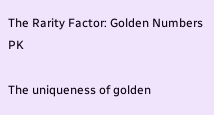The Rarity Factor: Golden Numbers PK

The uniqueness of golden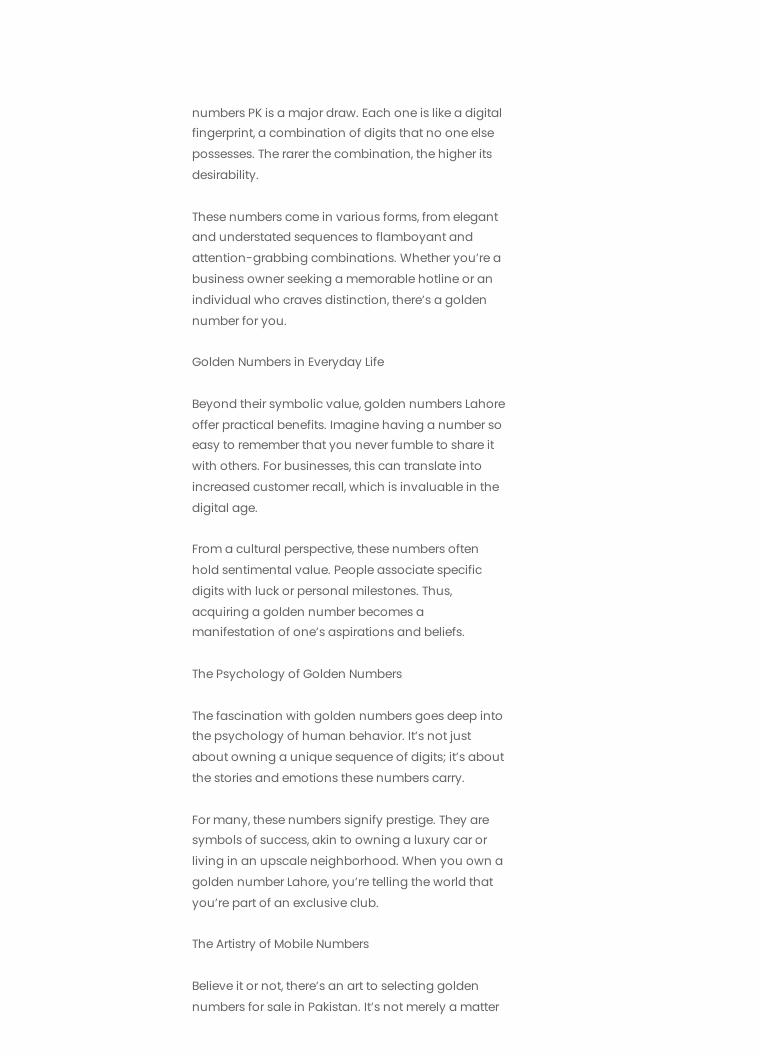numbers PK is a major draw. Each one is like a digital fingerprint, a combination of digits that no one else possesses. The rarer the combination, the higher its desirability.

These numbers come in various forms, from elegant and understated sequences to flamboyant and attention-grabbing combinations. Whether you’re a business owner seeking a memorable hotline or an individual who craves distinction, there’s a golden number for you.

Golden Numbers in Everyday Life

Beyond their symbolic value, golden numbers Lahore offer practical benefits. Imagine having a number so easy to remember that you never fumble to share it with others. For businesses, this can translate into increased customer recall, which is invaluable in the digital age.

From a cultural perspective, these numbers often hold sentimental value. People associate specific digits with luck or personal milestones. Thus, acquiring a golden number becomes a manifestation of one’s aspirations and beliefs.

The Psychology of Golden Numbers

The fascination with golden numbers goes deep into the psychology of human behavior. It’s not just about owning a unique sequence of digits; it’s about the stories and emotions these numbers carry.

For many, these numbers signify prestige. They are symbols of success, akin to owning a luxury car or living in an upscale neighborhood. When you own a golden number Lahore, you’re telling the world that you’re part of an exclusive club.

The Artistry of Mobile Numbers

Believe it or not, there’s an art to selecting golden numbers for sale in Pakistan. It’s not merely a matter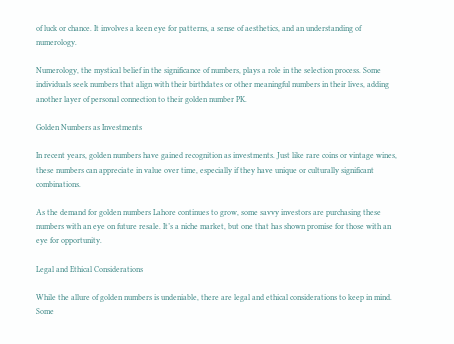of luck or chance. It involves a keen eye for patterns, a sense of aesthetics, and an understanding of numerology.

Numerology, the mystical belief in the significance of numbers, plays a role in the selection process. Some individuals seek numbers that align with their birthdates or other meaningful numbers in their lives, adding another layer of personal connection to their golden number PK.

Golden Numbers as Investments

In recent years, golden numbers have gained recognition as investments. Just like rare coins or vintage wines, these numbers can appreciate in value over time, especially if they have unique or culturally significant combinations.

As the demand for golden numbers Lahore continues to grow, some savvy investors are purchasing these numbers with an eye on future resale. It’s a niche market, but one that has shown promise for those with an eye for opportunity.

Legal and Ethical Considerations

While the allure of golden numbers is undeniable, there are legal and ethical considerations to keep in mind. Some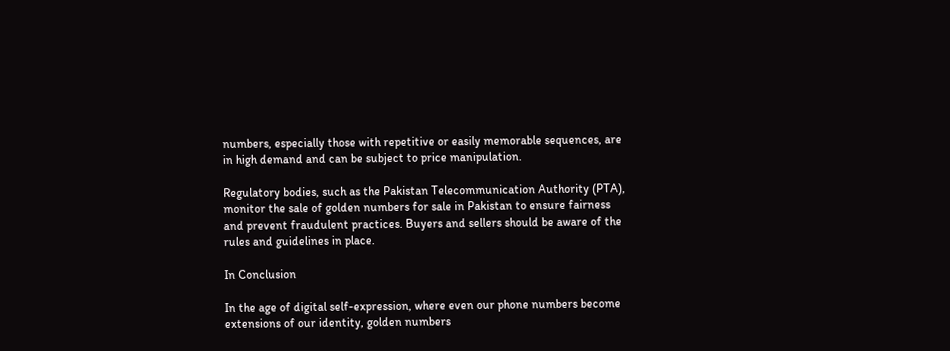numbers, especially those with repetitive or easily memorable sequences, are in high demand and can be subject to price manipulation.

Regulatory bodies, such as the Pakistan Telecommunication Authority (PTA), monitor the sale of golden numbers for sale in Pakistan to ensure fairness and prevent fraudulent practices. Buyers and sellers should be aware of the rules and guidelines in place.

In Conclusion

In the age of digital self-expression, where even our phone numbers become extensions of our identity, golden numbers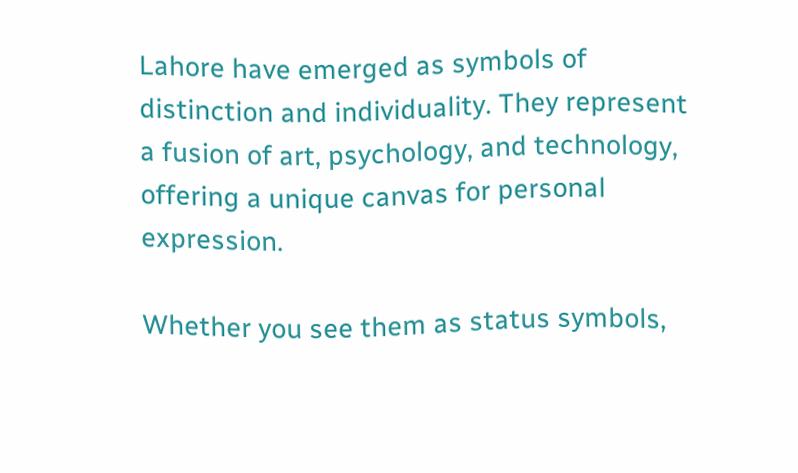Lahore have emerged as symbols of distinction and individuality. They represent a fusion of art, psychology, and technology, offering a unique canvas for personal expression.

Whether you see them as status symbols,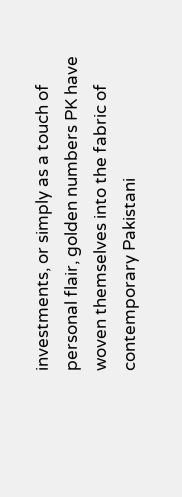investments, or simply as a touch of personal flair, golden numbers PK have woven themselves into the fabric of contemporary Pakistani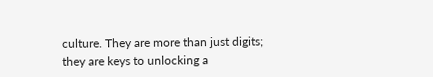culture. They are more than just digits; they are keys to unlocking a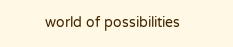world of possibilities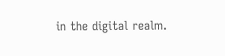in the digital realm.